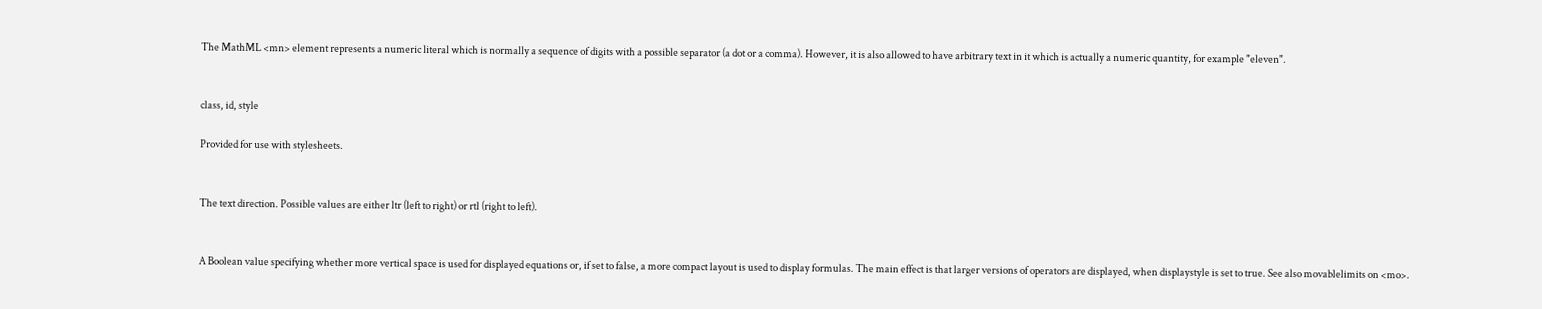The MathML <mn> element represents a numeric literal which is normally a sequence of digits with a possible separator (a dot or a comma). However, it is also allowed to have arbitrary text in it which is actually a numeric quantity, for example "eleven".


class, id, style

Provided for use with stylesheets.


The text direction. Possible values are either ltr (left to right) or rtl (right to left).


A Boolean value specifying whether more vertical space is used for displayed equations or, if set to false, a more compact layout is used to display formulas. The main effect is that larger versions of operators are displayed, when displaystyle is set to true. See also movablelimits on <mo>.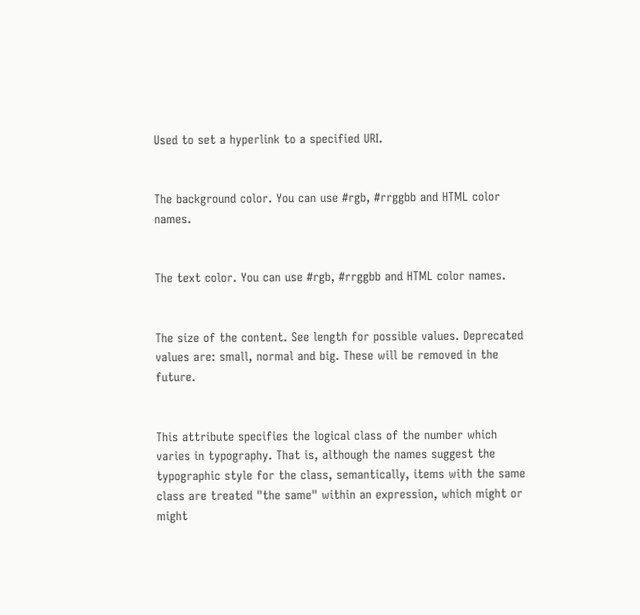Used to set a hyperlink to a specified URI.


The background color. You can use #rgb, #rrggbb and HTML color names.


The text color. You can use #rgb, #rrggbb and HTML color names.


The size of the content. See length for possible values. Deprecated values are: small, normal and big. These will be removed in the future.


This attribute specifies the logical class of the number which varies in typography. That is, although the names suggest the typographic style for the class, semantically, items with the same class are treated "the same" within an expression, which might or might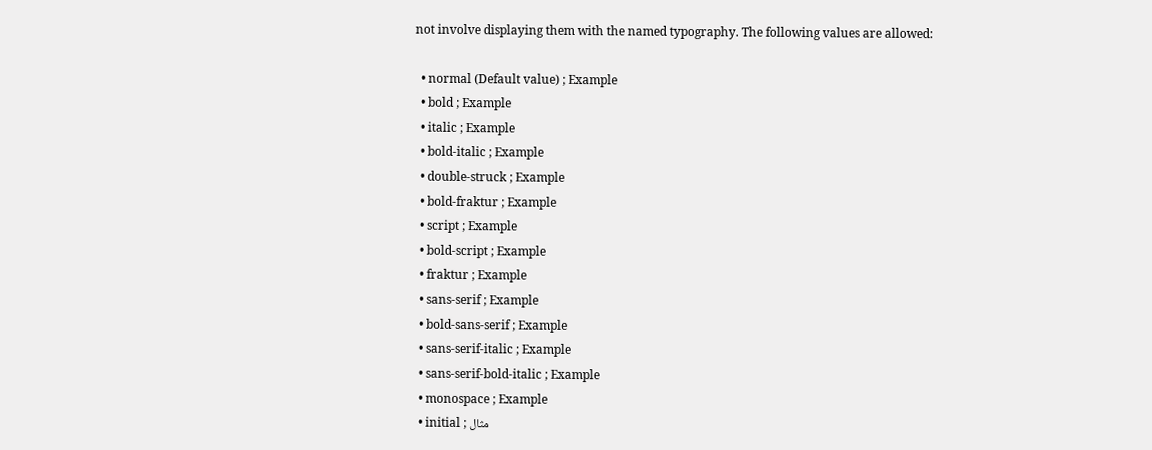not involve displaying them with the named typography. The following values are allowed:

  • normal (Default value) ; Example
  • bold ; Example
  • italic ; Example
  • bold-italic ; Example
  • double-struck ; Example
  • bold-fraktur ; Example
  • script ; Example
  • bold-script ; Example
  • fraktur ; Example
  • sans-serif ; Example
  • bold-sans-serif ; Example
  • sans-serif-italic ; Example
  • sans-serif-bold-italic ; Example
  • monospace ; Example
  • initial ; مثال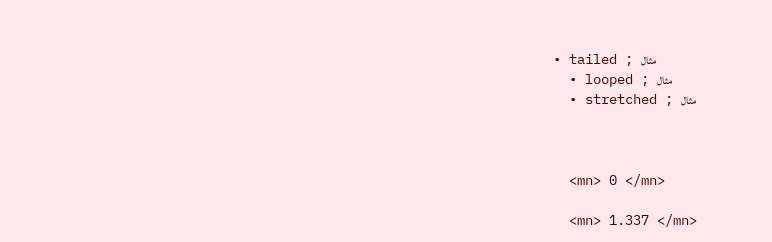• tailed ; مثال
  • looped ; مثال
  • stretched ; مثال



  <mn> 0 </mn>

  <mn> 1.337 </mn>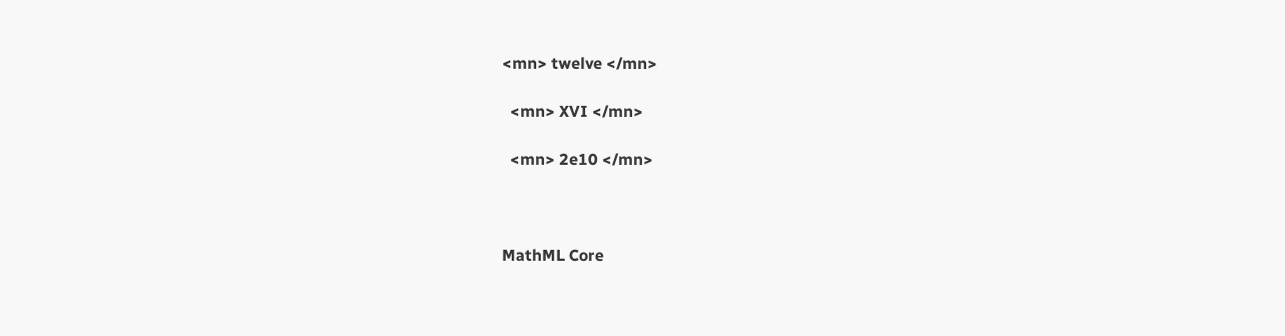<mn> twelve </mn>

  <mn> XVI </mn>

  <mn> 2e10 </mn>



MathML Core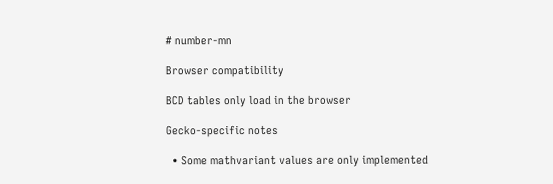# number-mn

Browser compatibility

BCD tables only load in the browser

Gecko-specific notes

  • Some mathvariant values are only implemented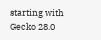starting with Gecko 28.0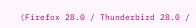(Firefox 28.0 / Thunderbird 28.0 /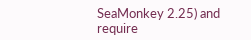SeaMonkey 2.25) and require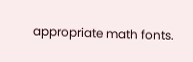appropriate math fonts.